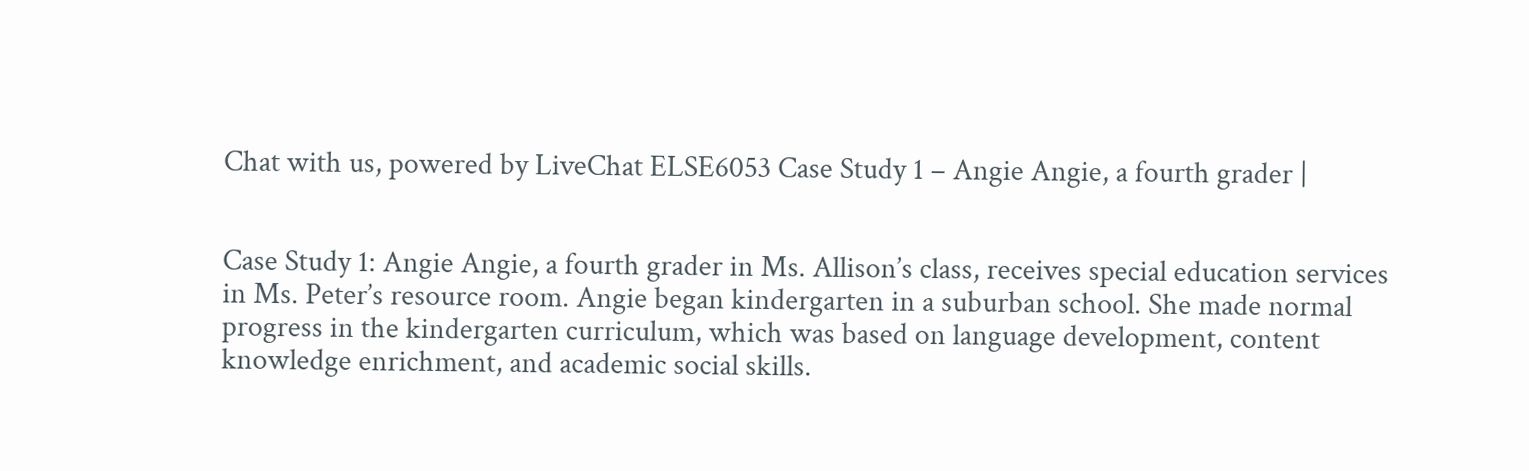Chat with us, powered by LiveChat ELSE6053 Case Study 1 – Angie Angie, a fourth grader |


Case Study 1: Angie Angie, a fourth grader in Ms. Allison’s class, receives special education services in Ms. Peter’s resource room. Angie began kindergarten in a suburban school. She made normal progress in the kindergarten curriculum, which was based on language development, content knowledge enrichment, and academic social skills.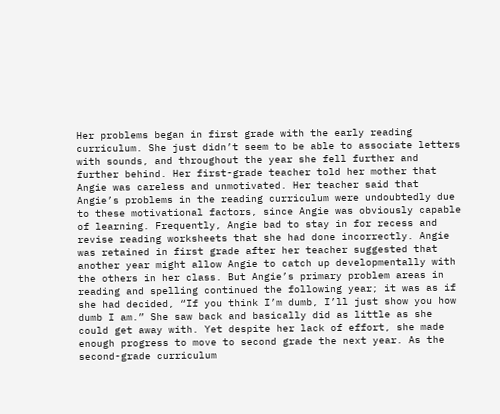Her problems began in first grade with the early reading curriculum. She just didn’t seem to be able to associate letters with sounds, and throughout the year she fell further and further behind. Her first-grade teacher told her mother that Angie was careless and unmotivated. Her teacher said that Angie’s problems in the reading curriculum were undoubtedly due to these motivational factors, since Angie was obviously capable of learning. Frequently, Angie bad to stay in for recess and revise reading worksheets that she had done incorrectly. Angie was retained in first grade after her teacher suggested that another year might allow Angie to catch up developmentally with the others in her class. But Angie’s primary problem areas in reading and spelling continued the following year; it was as if she had decided, “If you think I’m dumb, I’ll just show you how dumb I am.” She saw back and basically did as little as she could get away with. Yet despite her lack of effort, she made enough progress to move to second grade the next year. As the second-grade curriculum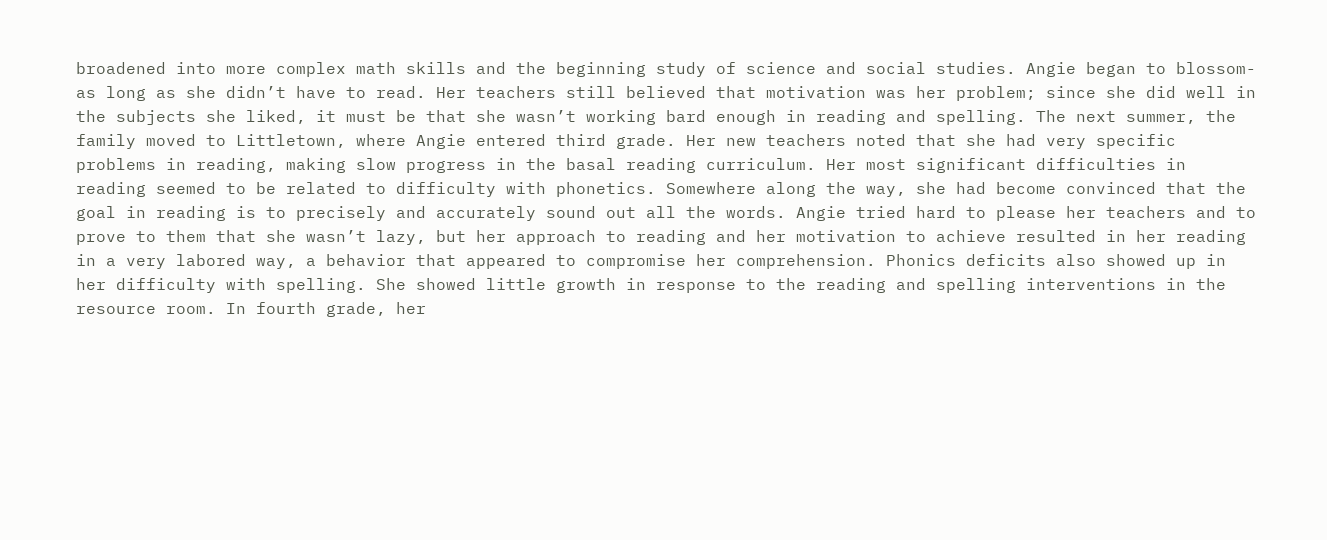broadened into more complex math skills and the beginning study of science and social studies. Angie began to blossom-as long as she didn’t have to read. Her teachers still believed that motivation was her problem; since she did well in the subjects she liked, it must be that she wasn’t working bard enough in reading and spelling. The next summer, the family moved to Littletown, where Angie entered third grade. Her new teachers noted that she had very specific problems in reading, making slow progress in the basal reading curriculum. Her most significant difficulties in reading seemed to be related to difficulty with phonetics. Somewhere along the way, she had become convinced that the goal in reading is to precisely and accurately sound out all the words. Angie tried hard to please her teachers and to prove to them that she wasn’t lazy, but her approach to reading and her motivation to achieve resulted in her reading in a very labored way, a behavior that appeared to compromise her comprehension. Phonics deficits also showed up in her difficulty with spelling. She showed little growth in response to the reading and spelling interventions in the resource room. In fourth grade, her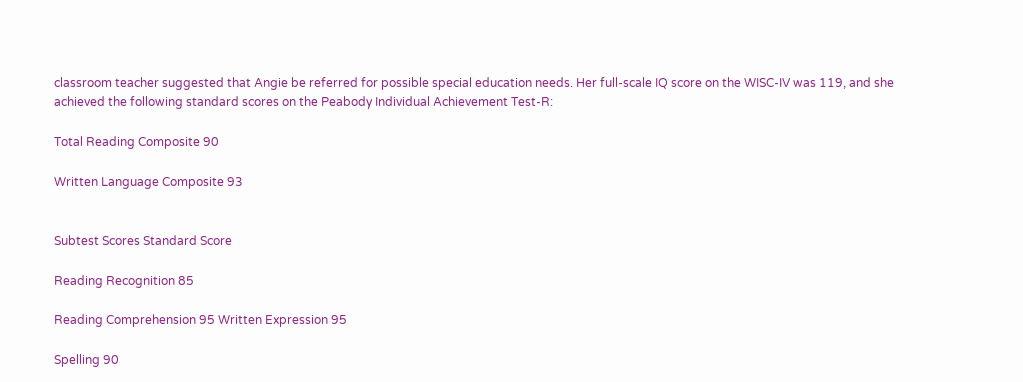classroom teacher suggested that Angie be referred for possible special education needs. Her full-scale IQ score on the WISC-IV was 119, and she achieved the following standard scores on the Peabody Individual Achievement Test-R:

Total Reading Composite 90

Written Language Composite 93


Subtest Scores Standard Score

Reading Recognition 85

Reading Comprehension 95 Written Expression 95

Spelling 90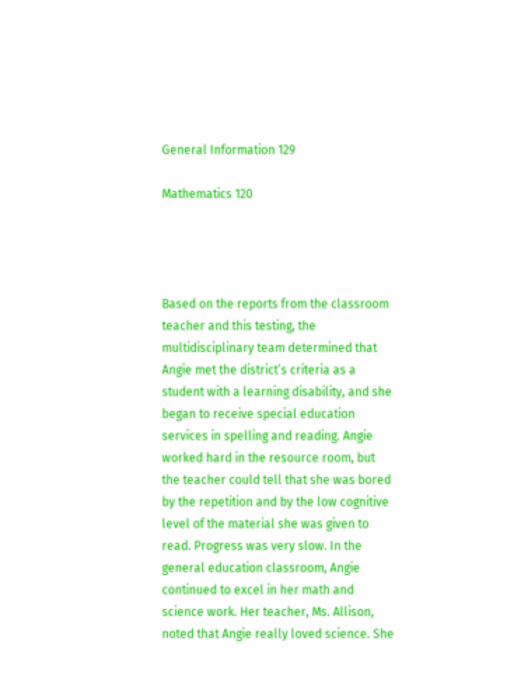General Information 129

Mathematics 120




Based on the reports from the classroom teacher and this testing, the multidisciplinary team determined that Angie met the district’s criteria as a student with a learning disability, and she began to receive special education services in spelling and reading. Angie worked hard in the resource room, but the teacher could tell that she was bored by the repetition and by the low cognitive level of the material she was given to read. Progress was very slow. In the general education classroom, Angie continued to excel in her math and science work. Her teacher, Ms. Allison, noted that Angie really loved science. She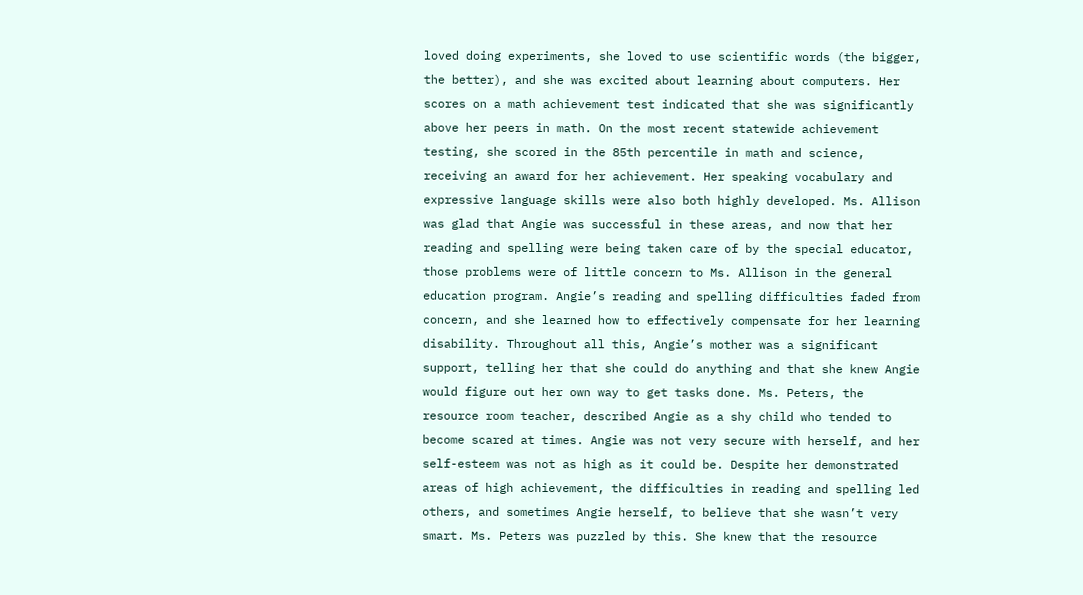loved doing experiments, she loved to use scientific words (the bigger, the better), and she was excited about learning about computers. Her scores on a math achievement test indicated that she was significantly above her peers in math. On the most recent statewide achievement testing, she scored in the 85th percentile in math and science, receiving an award for her achievement. Her speaking vocabulary and expressive language skills were also both highly developed. Ms. Allison was glad that Angie was successful in these areas, and now that her reading and spelling were being taken care of by the special educator, those problems were of little concern to Ms. Allison in the general education program. Angie’s reading and spelling difficulties faded from concern, and she learned how to effectively compensate for her learning disability. Throughout all this, Angie’s mother was a significant support, telling her that she could do anything and that she knew Angie would figure out her own way to get tasks done. Ms. Peters, the resource room teacher, described Angie as a shy child who tended to become scared at times. Angie was not very secure with herself, and her self-esteem was not as high as it could be. Despite her demonstrated areas of high achievement, the difficulties in reading and spelling led others, and sometimes Angie herself, to believe that she wasn’t very smart. Ms. Peters was puzzled by this. She knew that the resource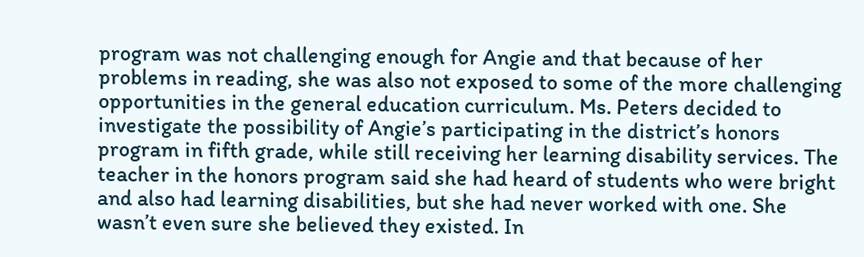program was not challenging enough for Angie and that because of her problems in reading, she was also not exposed to some of the more challenging opportunities in the general education curriculum. Ms. Peters decided to investigate the possibility of Angie’s participating in the district’s honors program in fifth grade, while still receiving her learning disability services. The teacher in the honors program said she had heard of students who were bright and also had learning disabilities, but she had never worked with one. She wasn’t even sure she believed they existed. In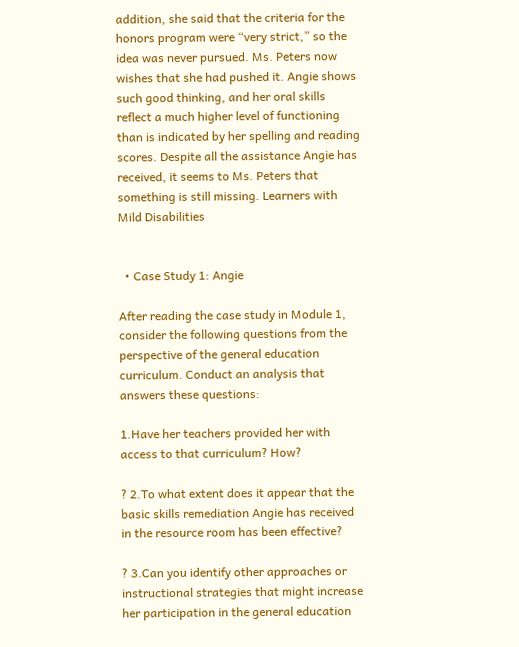addition, she said that the criteria for the honors program were “very strict,” so the idea was never pursued. Ms. Peters now wishes that she had pushed it. Angie shows such good thinking, and her oral skills reflect a much higher level of functioning than is indicated by her spelling and reading scores. Despite all the assistance Angie has received, it seems to Ms. Peters that something is still missing. Learners with Mild Disabilities


  • Case Study 1: Angie

After reading the case study in Module 1, consider the following questions from the perspective of the general education curriculum. Conduct an analysis that answers these questions:

1.Have her teachers provided her with access to that curriculum? How?

? 2.To what extent does it appear that the basic skills remediation Angie has received in the resource room has been effective?

? 3.Can you identify other approaches or instructional strategies that might increase her participation in the general education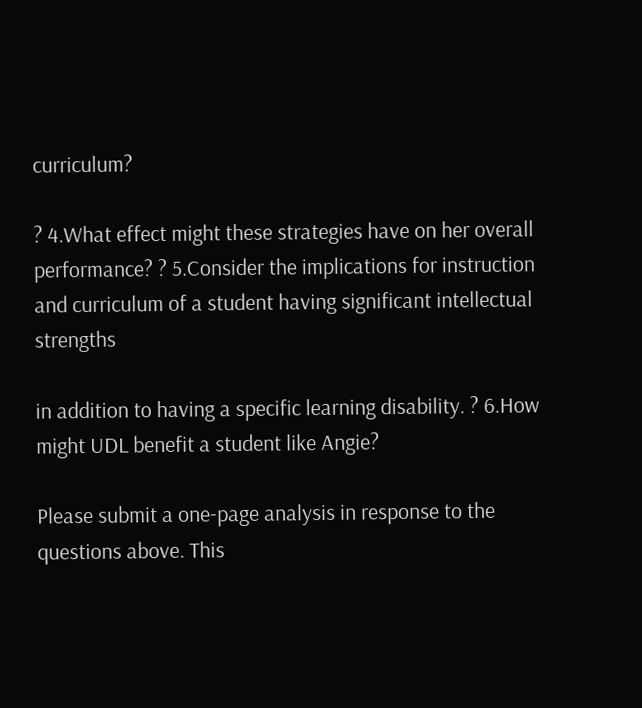curriculum?

? 4.What effect might these strategies have on her overall performance? ? 5.Consider the implications for instruction and curriculum of a student having significant intellectual strengths

in addition to having a specific learning disability. ? 6.How might UDL benefit a student like Angie?

Please submit a one-page analysis in response to the questions above. This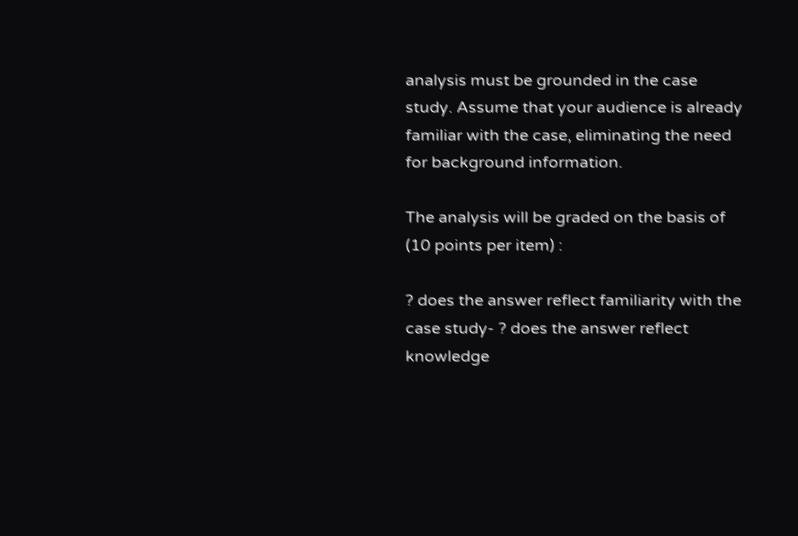analysis must be grounded in the case study. Assume that your audience is already familiar with the case, eliminating the need for background information.

The analysis will be graded on the basis of (10 points per item) :

? does the answer reflect familiarity with the case study- ? does the answer reflect knowledge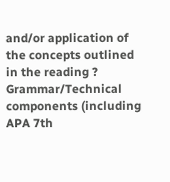and/or application of the concepts outlined in the reading ? Grammar/Technical components (including APA 7th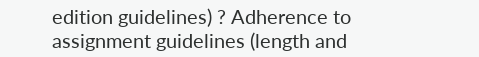edition guidelines) ? Adherence to assignment guidelines (length and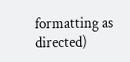formatting as directed)